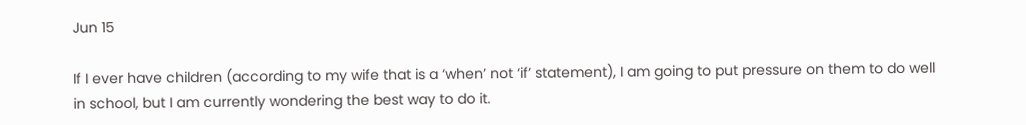Jun 15

If I ever have children (according to my wife that is a ‘when’ not ‘if’ statement), I am going to put pressure on them to do well in school, but I am currently wondering the best way to do it.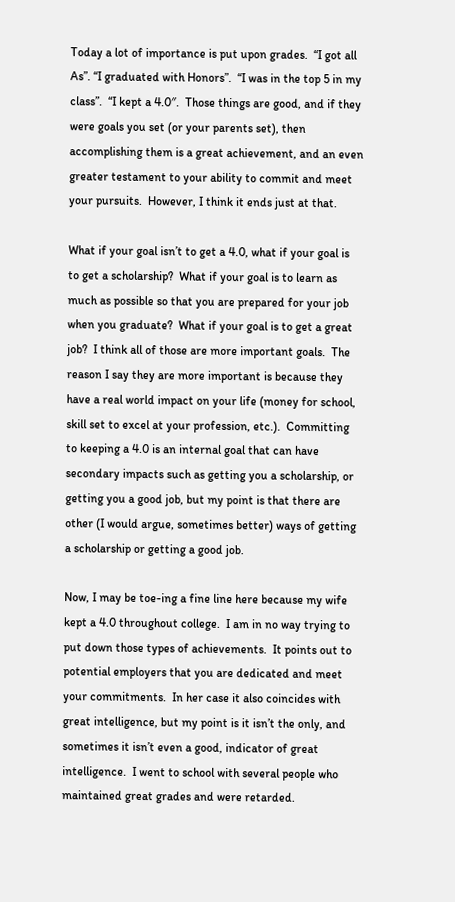Today a lot of importance is put upon grades.  “I got all As”. “I graduated with Honors”.  “I was in the top 5 in my class”.  “I kept a 4.0″.  Those things are good, and if they were goals you set (or your parents set), then accomplishing them is a great achievement, and an even greater testament to your ability to commit and meet your pursuits.  However, I think it ends just at that.

What if your goal isn’t to get a 4.0, what if your goal is to get a scholarship?  What if your goal is to learn as much as possible so that you are prepared for your job when you graduate?  What if your goal is to get a great job?  I think all of those are more important goals.  The reason I say they are more important is because they have a real world impact on your life (money for school, skill set to excel at your profession, etc.).  Committing to keeping a 4.0 is an internal goal that can have secondary impacts such as getting you a scholarship, or getting you a good job, but my point is that there are other (I would argue, sometimes better) ways of getting a scholarship or getting a good job.

Now, I may be toe-ing a fine line here because my wife kept a 4.0 throughout college.  I am in no way trying to put down those types of achievements.  It points out to potential employers that you are dedicated and meet your commitments.  In her case it also coincides with great intelligence, but my point is it isn’t the only, and sometimes it isn’t even a good, indicator of great intelligence.  I went to school with several people who maintained great grades and were retarded.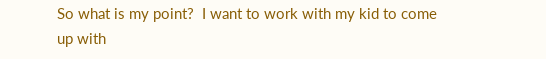So what is my point?  I want to work with my kid to come up with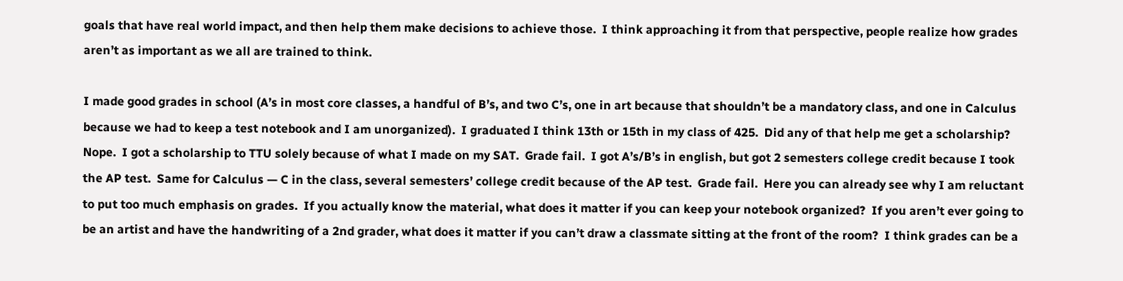goals that have real world impact, and then help them make decisions to achieve those.  I think approaching it from that perspective, people realize how grades aren’t as important as we all are trained to think.

I made good grades in school (A’s in most core classes, a handful of B’s, and two C’s, one in art because that shouldn’t be a mandatory class, and one in Calculus because we had to keep a test notebook and I am unorganized).  I graduated I think 13th or 15th in my class of 425.  Did any of that help me get a scholarship?  Nope.  I got a scholarship to TTU solely because of what I made on my SAT.  Grade fail.  I got A’s/B’s in english, but got 2 semesters college credit because I took the AP test.  Same for Calculus — C in the class, several semesters’ college credit because of the AP test.  Grade fail.  Here you can already see why I am reluctant to put too much emphasis on grades.  If you actually know the material, what does it matter if you can keep your notebook organized?  If you aren’t ever going to be an artist and have the handwriting of a 2nd grader, what does it matter if you can’t draw a classmate sitting at the front of the room?  I think grades can be a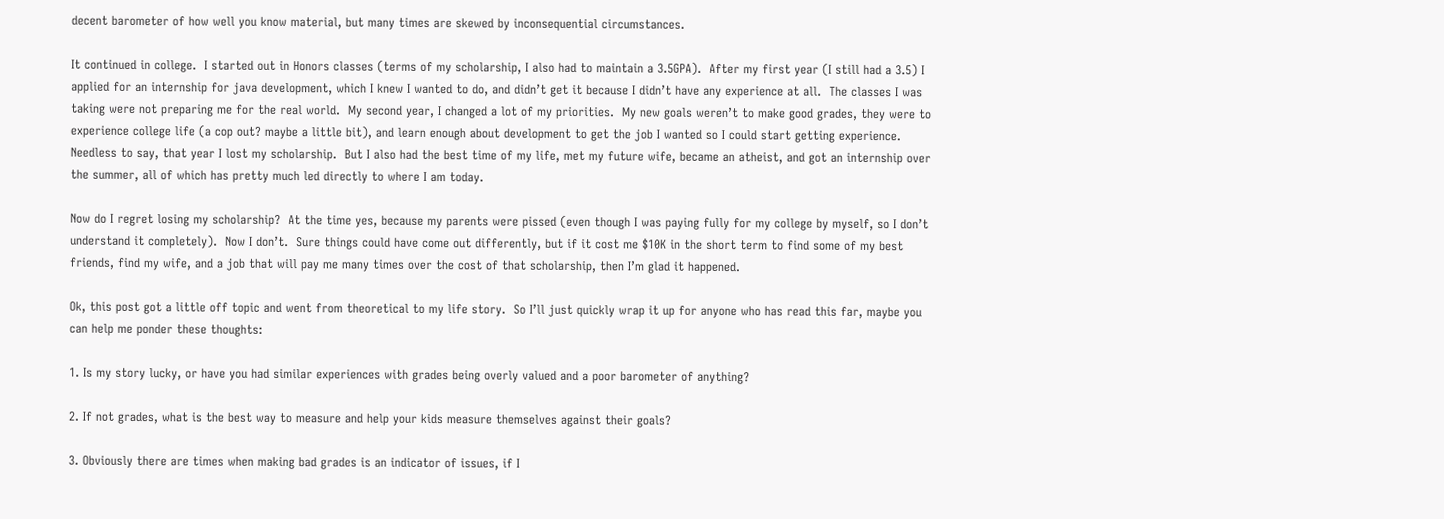decent barometer of how well you know material, but many times are skewed by inconsequential circumstances.

It continued in college.  I started out in Honors classes (terms of my scholarship, I also had to maintain a 3.5GPA).  After my first year (I still had a 3.5) I applied for an internship for java development, which I knew I wanted to do, and didn’t get it because I didn’t have any experience at all.  The classes I was taking were not preparing me for the real world.  My second year, I changed a lot of my priorities.  My new goals weren’t to make good grades, they were to experience college life (a cop out? maybe a little bit), and learn enough about development to get the job I wanted so I could start getting experience.  Needless to say, that year I lost my scholarship.  But I also had the best time of my life, met my future wife, became an atheist, and got an internship over the summer, all of which has pretty much led directly to where I am today.

Now do I regret losing my scholarship?  At the time yes, because my parents were pissed (even though I was paying fully for my college by myself, so I don’t understand it completely).  Now I don’t.  Sure things could have come out differently, but if it cost me $10K in the short term to find some of my best friends, find my wife, and a job that will pay me many times over the cost of that scholarship, then I’m glad it happened.

Ok, this post got a little off topic and went from theoretical to my life story.  So I’ll just quickly wrap it up for anyone who has read this far, maybe you can help me ponder these thoughts:

1. Is my story lucky, or have you had similar experiences with grades being overly valued and a poor barometer of anything?

2. If not grades, what is the best way to measure and help your kids measure themselves against their goals?

3. Obviously there are times when making bad grades is an indicator of issues, if I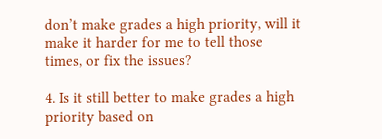don’t make grades a high priority, will it make it harder for me to tell those times, or fix the issues?

4. Is it still better to make grades a high priority based on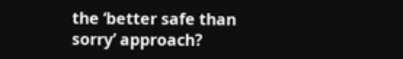the ‘better safe than sorry’ approach?